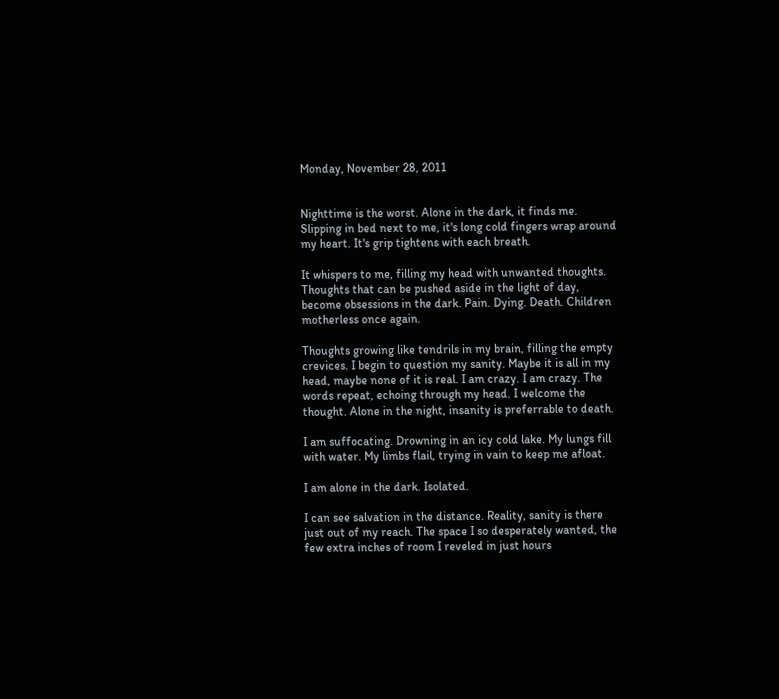Monday, November 28, 2011


Nighttime is the worst. Alone in the dark, it finds me. Slipping in bed next to me, it's long cold fingers wrap around my heart. It's grip tightens with each breath.

It whispers to me, filling my head with unwanted thoughts. Thoughts that can be pushed aside in the light of day, become obsessions in the dark. Pain. Dying. Death. Children motherless once again.

Thoughts growing like tendrils in my brain, filling the empty crevices. I begin to question my sanity. Maybe it is all in my head, maybe none of it is real. I am crazy. I am crazy. The words repeat, echoing through my head. I welcome the thought. Alone in the night, insanity is preferrable to death.

I am suffocating. Drowning in an icy cold lake. My lungs fill with water. My limbs flail, trying in vain to keep me afloat.

I am alone in the dark. Isolated.

I can see salvation in the distance. Reality, sanity is there just out of my reach. The space I so desperately wanted, the few extra inches of room I reveled in just hours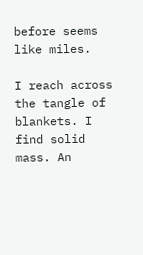before seems like miles.

I reach across the tangle of blankets. I find solid mass. An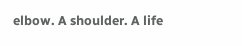elbow. A shoulder. A life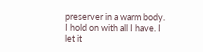preserver in a warm body. I hold on with all I have. I let it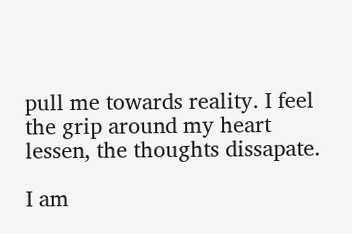pull me towards reality. I feel the grip around my heart lessen, the thoughts dissapate.

I am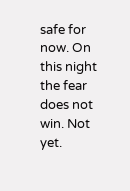safe for now. On this night the fear does not win. Not yet.